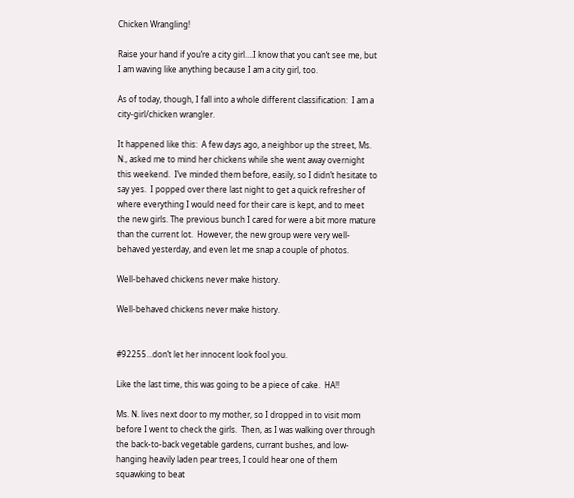Chicken Wrangling!

Raise your hand if you’re a city girl….I know that you can’t see me, but I am waving like anything because I am a city girl, too.

As of today, though, I fall into a whole different classification:  I am a city-girl/chicken wrangler.

It happened like this:  A few days ago, a neighbor up the street, Ms. N., asked me to mind her chickens while she went away overnight this weekend.  I’ve minded them before, easily, so I didn’t hesitate to say yes.  I popped over there last night to get a quick refresher of where everything I would need for their care is kept, and to meet the new girls. The previous bunch I cared for were a bit more mature than the current lot.  However, the new group were very well-behaved yesterday, and even let me snap a couple of photos.

Well-behaved chickens never make history.

Well-behaved chickens never make history.


#92255…don’t let her innocent look fool you.

Like the last time, this was going to be a piece of cake.  HA!!

Ms. N. lives next door to my mother, so I dropped in to visit mom before I went to check the girls.  Then, as I was walking over through the back-to-back vegetable gardens, currant bushes, and low-hanging heavily laden pear trees, I could hear one of them squawking to beat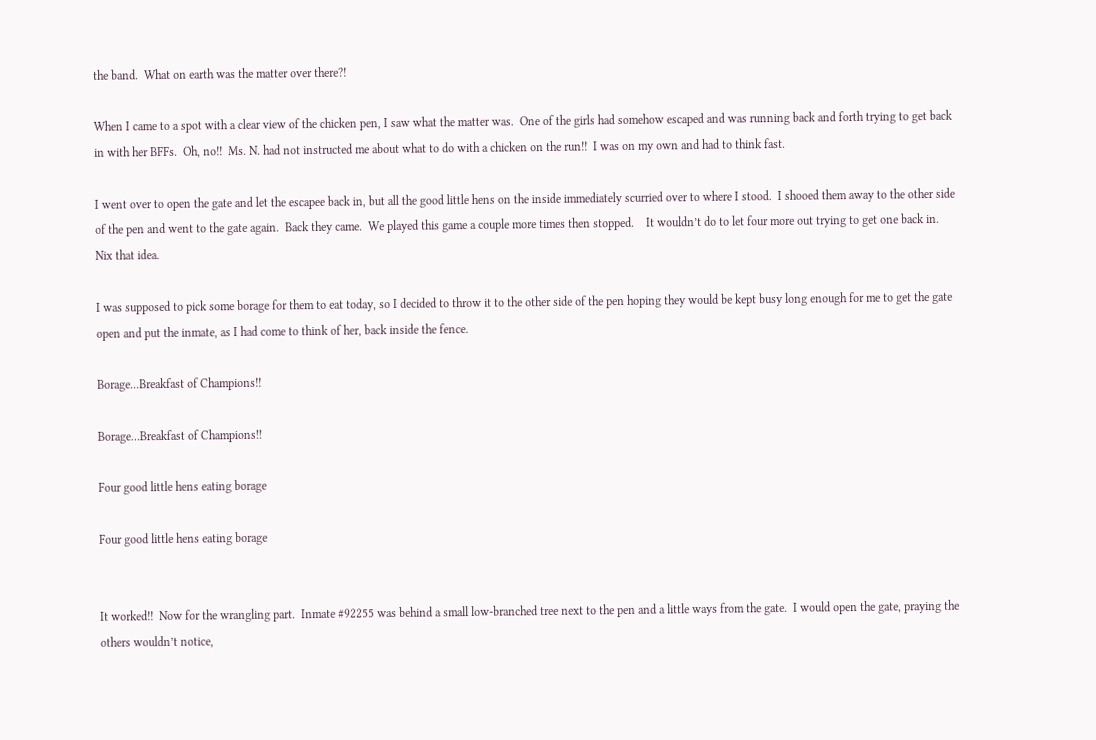the band.  What on earth was the matter over there?!

When I came to a spot with a clear view of the chicken pen, I saw what the matter was.  One of the girls had somehow escaped and was running back and forth trying to get back in with her BFFs.  Oh, no!!  Ms. N. had not instructed me about what to do with a chicken on the run!!  I was on my own and had to think fast.

I went over to open the gate and let the escapee back in, but all the good little hens on the inside immediately scurried over to where I stood.  I shooed them away to the other side of the pen and went to the gate again.  Back they came.  We played this game a couple more times then stopped.    It wouldn’t do to let four more out trying to get one back in.  Nix that idea.

I was supposed to pick some borage for them to eat today, so I decided to throw it to the other side of the pen hoping they would be kept busy long enough for me to get the gate open and put the inmate, as I had come to think of her, back inside the fence.

Borage...Breakfast of Champions!!

Borage…Breakfast of Champions!!

Four good little hens eating borage

Four good little hens eating borage


It worked!!  Now for the wrangling part.  Inmate #92255 was behind a small low-branched tree next to the pen and a little ways from the gate.  I would open the gate, praying the others wouldn’t notice,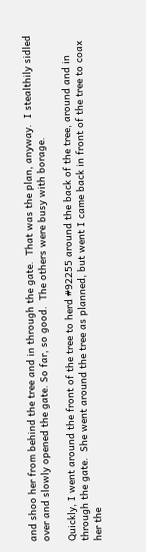and shoo her from behind the tree and in through the gate.  That was the plan, anyway.  I stealthily sidled over and slowly opened the gate. So far, so good.  The others were busy with borage.

Quickly, I went around the front of the tree to herd #92255 around the back of the tree, around and in through the gate.  She went around the tree as planned, but went I came back in front of the tree to coax her the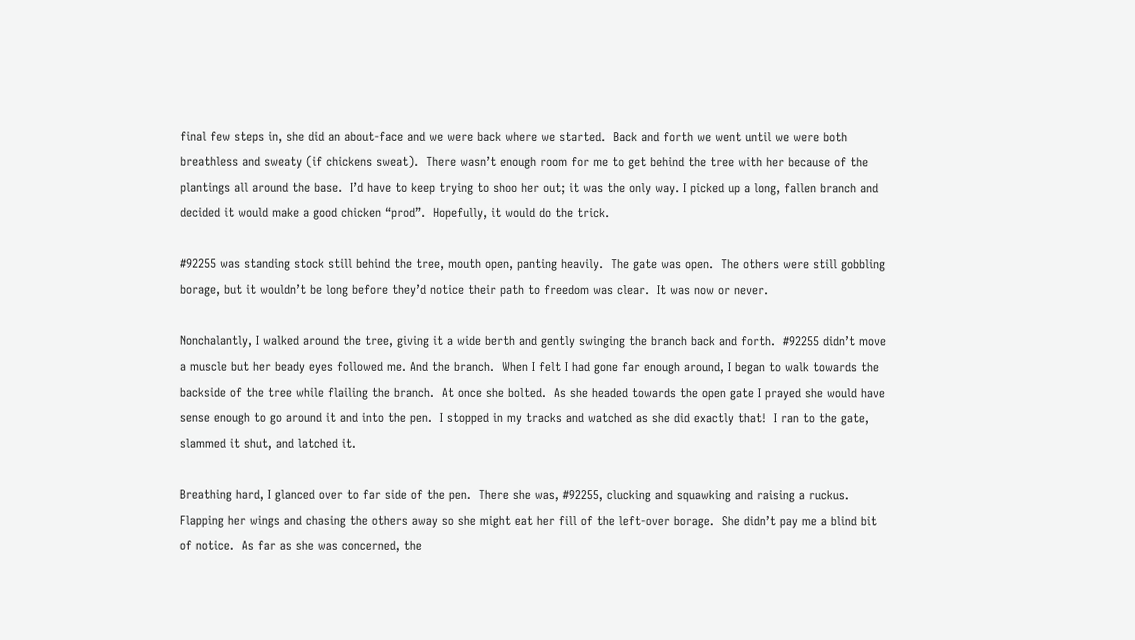final few steps in, she did an about-face and we were back where we started.  Back and forth we went until we were both breathless and sweaty (if chickens sweat).  There wasn’t enough room for me to get behind the tree with her because of the plantings all around the base.  I’d have to keep trying to shoo her out; it was the only way. I picked up a long, fallen branch and decided it would make a good chicken “prod”.  Hopefully, it would do the trick.

#92255 was standing stock still behind the tree, mouth open, panting heavily.  The gate was open.  The others were still gobbling borage, but it wouldn’t be long before they’d notice their path to freedom was clear.  It was now or never.

Nonchalantly, I walked around the tree, giving it a wide berth and gently swinging the branch back and forth.  #92255 didn’t move a muscle but her beady eyes followed me. And the branch.  When I felt I had gone far enough around, I began to walk towards the backside of the tree while flailing the branch.  At once she bolted.  As she headed towards the open gate I prayed she would have sense enough to go around it and into the pen.  I stopped in my tracks and watched as she did exactly that!  I ran to the gate, slammed it shut, and latched it.

Breathing hard, I glanced over to far side of the pen.  There she was, #92255, clucking and squawking and raising a ruckus. Flapping her wings and chasing the others away so she might eat her fill of the left-over borage.  She didn’t pay me a blind bit of notice.  As far as she was concerned, the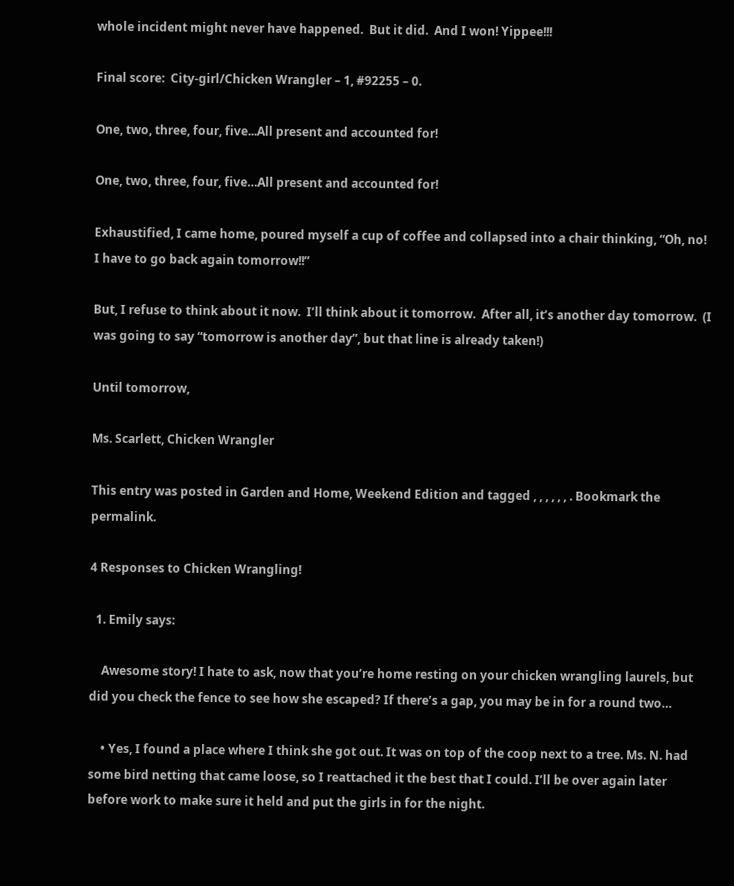whole incident might never have happened.  But it did.  And I won! Yippee!!!

Final score:  City-girl/Chicken Wrangler – 1, #92255 – 0.

One, two, three, four, five...All present and accounted for!

One, two, three, four, five…All present and accounted for!

Exhaustified, I came home, poured myself a cup of coffee and collapsed into a chair thinking, “Oh, no!  I have to go back again tomorrow!!”

But, I refuse to think about it now.  I’ll think about it tomorrow.  After all, it’s another day tomorrow.  (I was going to say “tomorrow is another day”, but that line is already taken!)

Until tomorrow,

Ms. Scarlett, Chicken Wrangler

This entry was posted in Garden and Home, Weekend Edition and tagged , , , , , , . Bookmark the permalink.

4 Responses to Chicken Wrangling!

  1. Emily says:

    Awesome story! I hate to ask, now that you’re home resting on your chicken wrangling laurels, but did you check the fence to see how she escaped? If there’s a gap, you may be in for a round two…

    • Yes, I found a place where I think she got out. It was on top of the coop next to a tree. Ms. N. had some bird netting that came loose, so I reattached it the best that I could. I’ll be over again later before work to make sure it held and put the girls in for the night.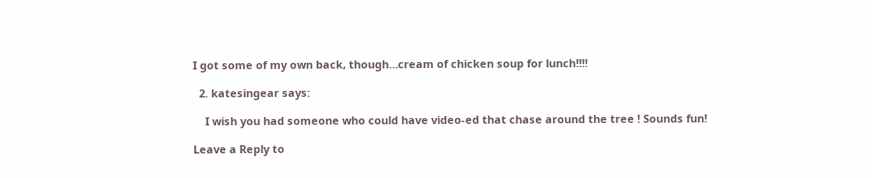I got some of my own back, though…cream of chicken soup for lunch!!!!

  2. katesingear says:

    I wish you had someone who could have video-ed that chase around the tree ! Sounds fun!

Leave a Reply to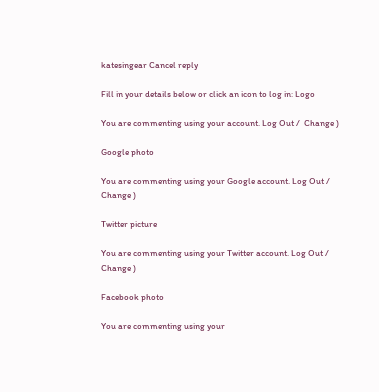katesingear Cancel reply

Fill in your details below or click an icon to log in: Logo

You are commenting using your account. Log Out /  Change )

Google photo

You are commenting using your Google account. Log Out /  Change )

Twitter picture

You are commenting using your Twitter account. Log Out /  Change )

Facebook photo

You are commenting using your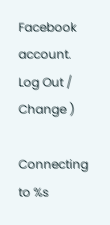Facebook account. Log Out /  Change )

Connecting to %s